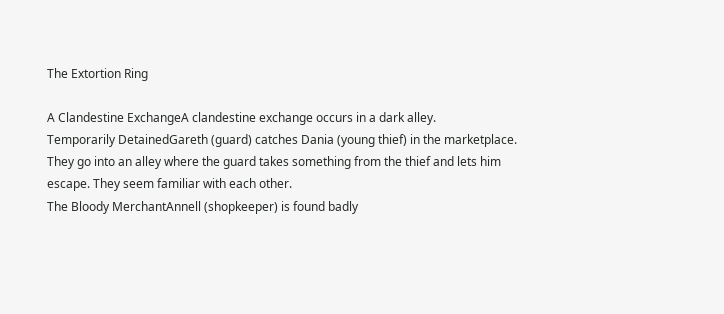The Extortion Ring

A Clandestine ExchangeA clandestine exchange occurs in a dark alley.
Temporarily DetainedGareth (guard) catches Dania (young thief) in the marketplace. They go into an alley where the guard takes something from the thief and lets him escape. They seem familiar with each other.
The Bloody MerchantAnnell (shopkeeper) is found badly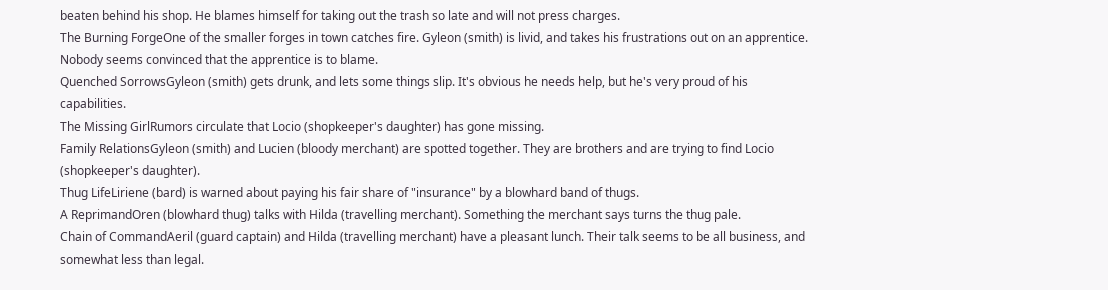beaten behind his shop. He blames himself for taking out the trash so late and will not press charges.
The Burning ForgeOne of the smaller forges in town catches fire. Gyleon (smith) is livid, and takes his frustrations out on an apprentice. Nobody seems convinced that the apprentice is to blame.
Quenched SorrowsGyleon (smith) gets drunk, and lets some things slip. It's obvious he needs help, but he's very proud of his capabilities.
The Missing GirlRumors circulate that Locio (shopkeeper's daughter) has gone missing.
Family RelationsGyleon (smith) and Lucien (bloody merchant) are spotted together. They are brothers and are trying to find Locio (shopkeeper's daughter).
Thug LifeLiriene (bard) is warned about paying his fair share of "insurance" by a blowhard band of thugs.
A ReprimandOren (blowhard thug) talks with Hilda (travelling merchant). Something the merchant says turns the thug pale.
Chain of CommandAeril (guard captain) and Hilda (travelling merchant) have a pleasant lunch. Their talk seems to be all business, and somewhat less than legal.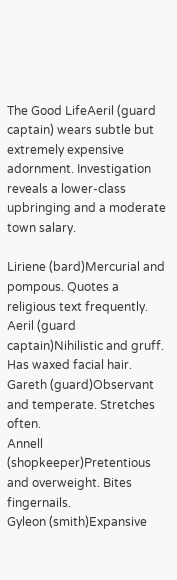The Good LifeAeril (guard captain) wears subtle but extremely expensive adornment. Investigation reveals a lower-class upbringing and a moderate town salary.

Liriene (bard)Mercurial and pompous. Quotes a religious text frequently.
Aeril (guard captain)Nihilistic and gruff. Has waxed facial hair.
Gareth (guard)Observant and temperate. Stretches often.
Annell (shopkeeper)Pretentious and overweight. Bites fingernails.
Gyleon (smith)Expansive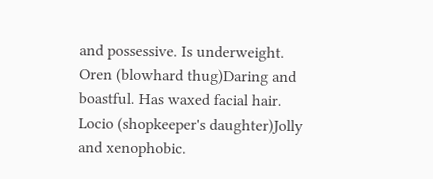and possessive. Is underweight.
Oren (blowhard thug)Daring and boastful. Has waxed facial hair.
Locio (shopkeeper's daughter)Jolly and xenophobic.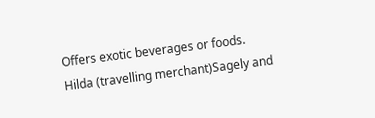Offers exotic beverages or foods.
Hilda (travelling merchant)Sagely and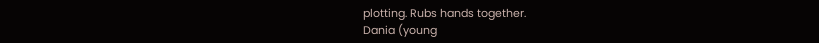plotting. Rubs hands together.
Dania (young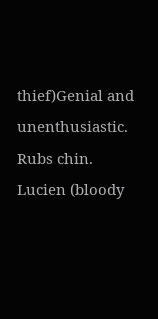thief)Genial and unenthusiastic. Rubs chin.
Lucien (bloody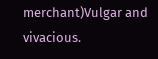merchant)Vulgar and vivacious.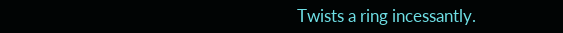Twists a ring incessantly.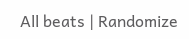All beats | Randomize